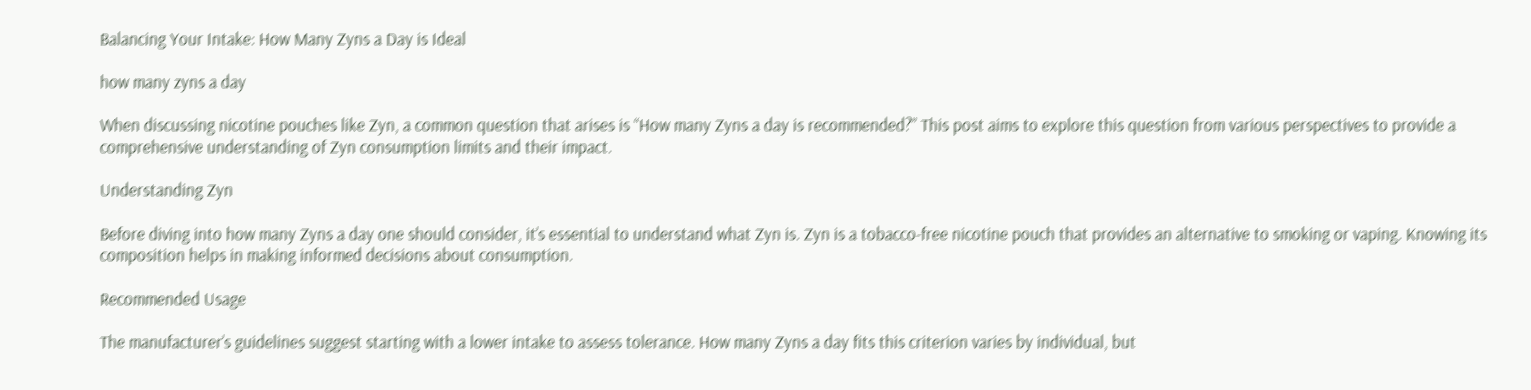Balancing Your Intake: How Many Zyns a Day is Ideal

how many zyns a day

When discussing nicotine pouches like Zyn, a common question that arises is “How many Zyns a day is recommended?” This post aims to explore this question from various perspectives to provide a comprehensive understanding of Zyn consumption limits and their impact.

Understanding Zyn

Before diving into how many Zyns a day one should consider, it’s essential to understand what Zyn is. Zyn is a tobacco-free nicotine pouch that provides an alternative to smoking or vaping. Knowing its composition helps in making informed decisions about consumption.

Recommended Usage

The manufacturer’s guidelines suggest starting with a lower intake to assess tolerance. How many Zyns a day fits this criterion varies by individual, but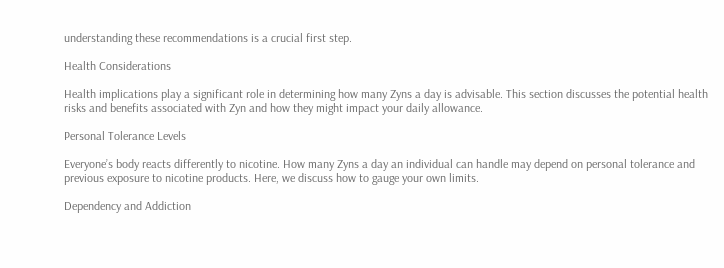understanding these recommendations is a crucial first step.

Health Considerations

Health implications play a significant role in determining how many Zyns a day is advisable. This section discusses the potential health risks and benefits associated with Zyn and how they might impact your daily allowance.

Personal Tolerance Levels

Everyone’s body reacts differently to nicotine. How many Zyns a day an individual can handle may depend on personal tolerance and previous exposure to nicotine products. Here, we discuss how to gauge your own limits.

Dependency and Addiction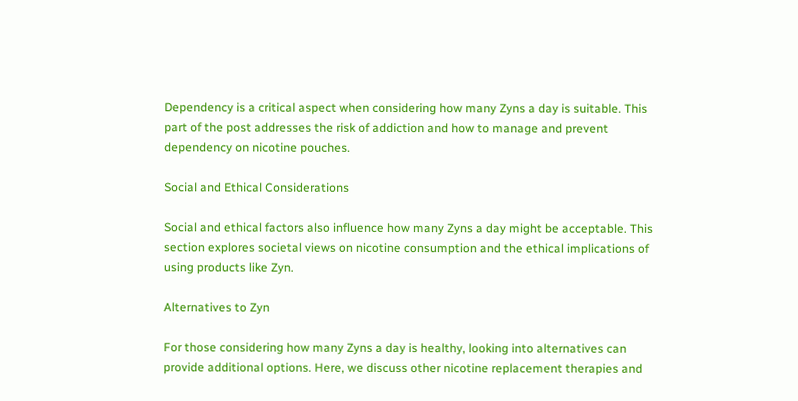Dependency is a critical aspect when considering how many Zyns a day is suitable. This part of the post addresses the risk of addiction and how to manage and prevent dependency on nicotine pouches.

Social and Ethical Considerations

Social and ethical factors also influence how many Zyns a day might be acceptable. This section explores societal views on nicotine consumption and the ethical implications of using products like Zyn.

Alternatives to Zyn

For those considering how many Zyns a day is healthy, looking into alternatives can provide additional options. Here, we discuss other nicotine replacement therapies and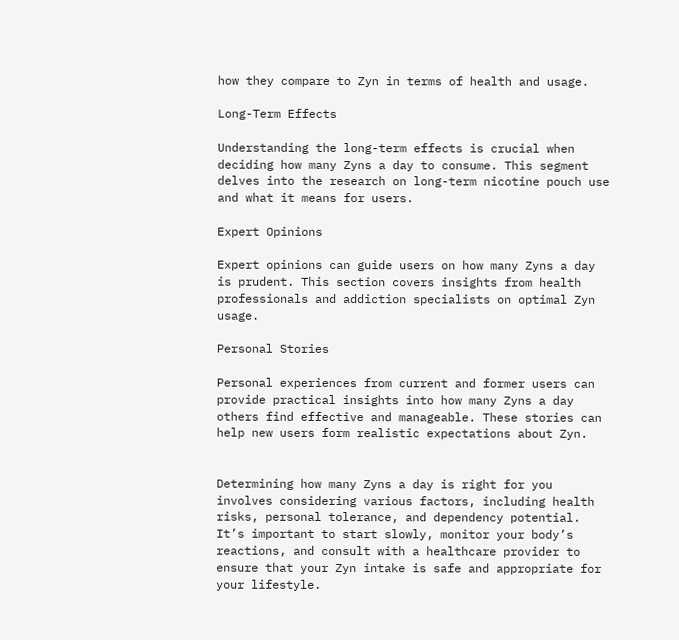how they compare to Zyn in terms of health and usage.

Long-Term Effects

Understanding the long-term effects is crucial when deciding how many Zyns a day to consume. This segment delves into the research on long-term nicotine pouch use and what it means for users.

Expert Opinions

Expert opinions can guide users on how many Zyns a day is prudent. This section covers insights from health professionals and addiction specialists on optimal Zyn usage.

Personal Stories

Personal experiences from current and former users can provide practical insights into how many Zyns a day others find effective and manageable. These stories can help new users form realistic expectations about Zyn.


Determining how many Zyns a day is right for you involves considering various factors, including health risks, personal tolerance, and dependency potential. It’s important to start slowly, monitor your body’s reactions, and consult with a healthcare provider to ensure that your Zyn intake is safe and appropriate for your lifestyle.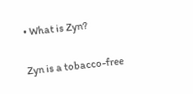• What is Zyn?

Zyn is a tobacco-free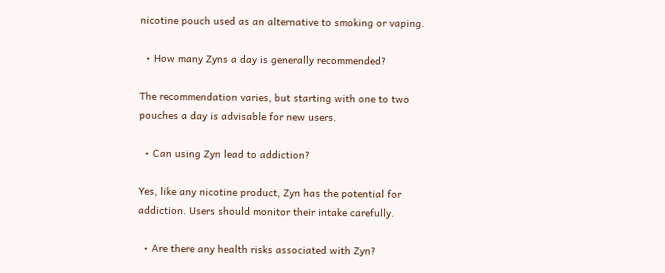nicotine pouch used as an alternative to smoking or vaping.

  • How many Zyns a day is generally recommended?

The recommendation varies, but starting with one to two pouches a day is advisable for new users.

  • Can using Zyn lead to addiction?

Yes, like any nicotine product, Zyn has the potential for addiction. Users should monitor their intake carefully.

  • Are there any health risks associated with Zyn?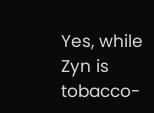Yes, while Zyn is tobacco-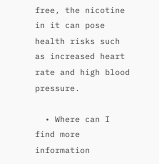free, the nicotine in it can pose health risks such as increased heart rate and high blood pressure.

  • Where can I find more information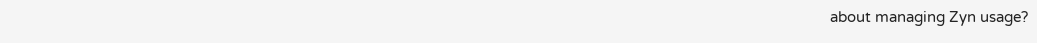about managing Zyn usage?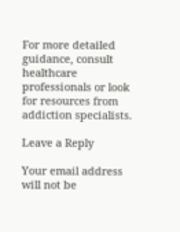For more detailed guidance, consult healthcare professionals or look for resources from addiction specialists.

Leave a Reply

Your email address will not be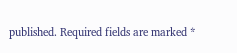published. Required fields are marked *